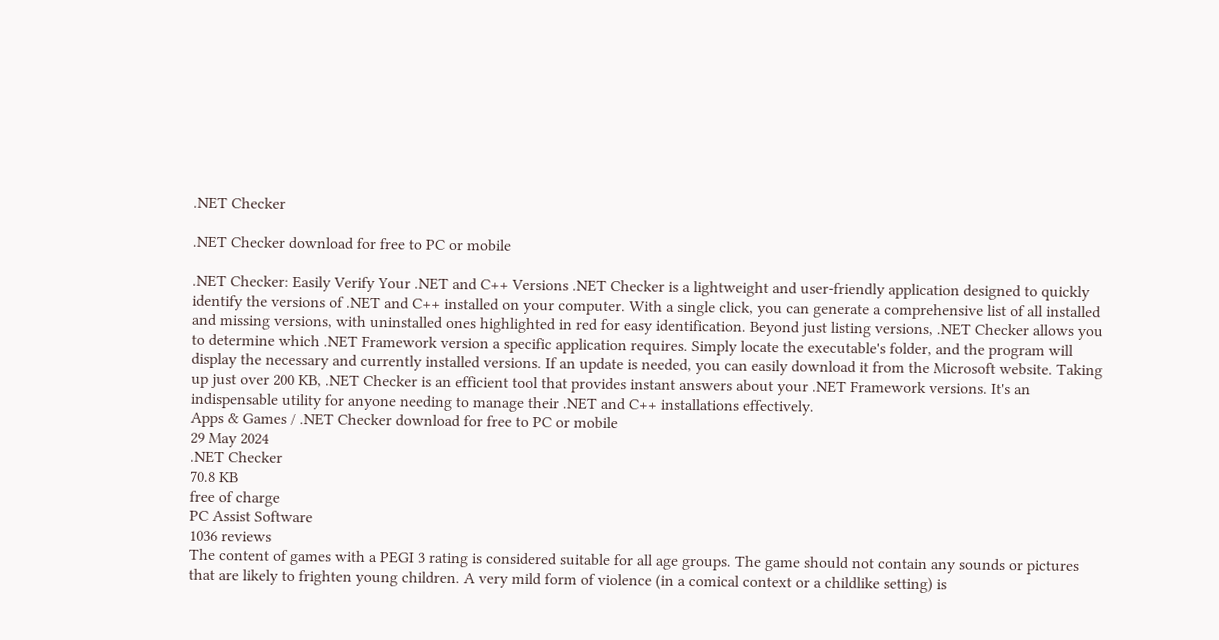.NET Checker

.NET Checker download for free to PC or mobile

.NET Checker: Easily Verify Your .NET and C++ Versions .NET Checker is a lightweight and user-friendly application designed to quickly identify the versions of .NET and C++ installed on your computer. With a single click, you can generate a comprehensive list of all installed and missing versions, with uninstalled ones highlighted in red for easy identification. Beyond just listing versions, .NET Checker allows you to determine which .NET Framework version a specific application requires. Simply locate the executable's folder, and the program will display the necessary and currently installed versions. If an update is needed, you can easily download it from the Microsoft website. Taking up just over 200 KB, .NET Checker is an efficient tool that provides instant answers about your .NET Framework versions. It's an indispensable utility for anyone needing to manage their .NET and C++ installations effectively.
Apps & Games / .NET Checker download for free to PC or mobile
29 May 2024
.NET Checker
70.8 KB
free of charge
PC Assist Software
1036 reviews
The content of games with a PEGI 3 rating is considered suitable for all age groups. The game should not contain any sounds or pictures that are likely to frighten young children. A very mild form of violence (in a comical context or a childlike setting) is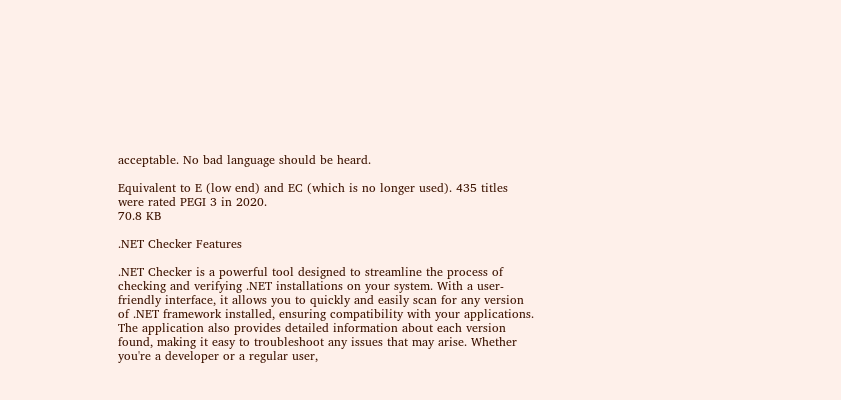acceptable. No bad language should be heard.

Equivalent to E (low end) and EC (which is no longer used). 435 titles were rated PEGI 3 in 2020.
70.8 KB

.NET Checker Features

.NET Checker is a powerful tool designed to streamline the process of checking and verifying .NET installations on your system. With a user-friendly interface, it allows you to quickly and easily scan for any version of .NET framework installed, ensuring compatibility with your applications. The application also provides detailed information about each version found, making it easy to troubleshoot any issues that may arise. Whether you're a developer or a regular user,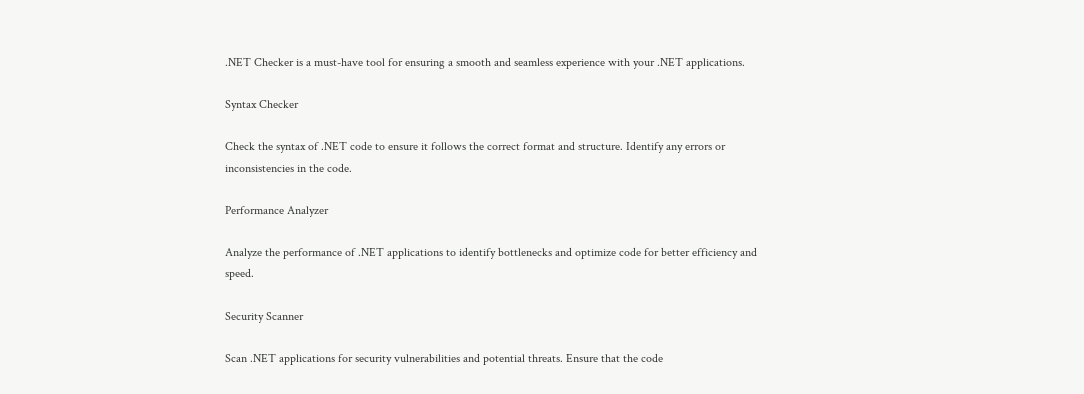.NET Checker is a must-have tool for ensuring a smooth and seamless experience with your .NET applications.

Syntax Checker

Check the syntax of .NET code to ensure it follows the correct format and structure. Identify any errors or inconsistencies in the code.

Performance Analyzer

Analyze the performance of .NET applications to identify bottlenecks and optimize code for better efficiency and speed.

Security Scanner

Scan .NET applications for security vulnerabilities and potential threats. Ensure that the code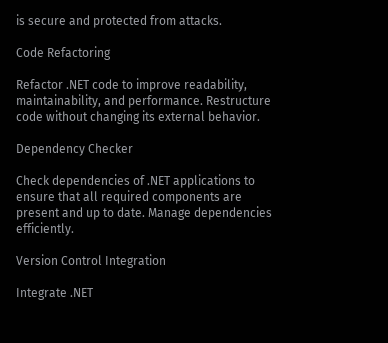is secure and protected from attacks.

Code Refactoring

Refactor .NET code to improve readability, maintainability, and performance. Restructure code without changing its external behavior.

Dependency Checker

Check dependencies of .NET applications to ensure that all required components are present and up to date. Manage dependencies efficiently.

Version Control Integration

Integrate .NET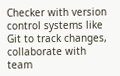Checker with version control systems like Git to track changes, collaborate with team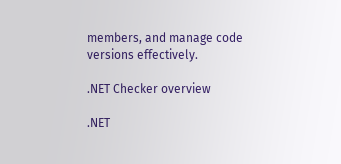members, and manage code versions effectively.

.NET Checker overview

.NET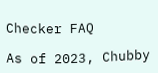Checker FAQ

As of 2023, Chubby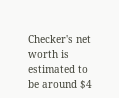Checker's net worth is estimated to be around $4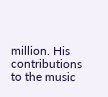million. His contributions to the music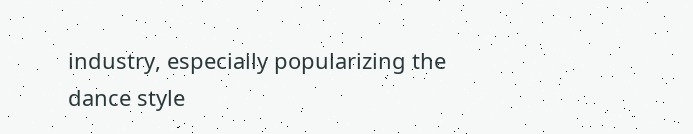industry, especially popularizing the dance style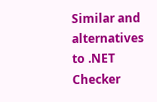Similar and alternatives to .NET Checker